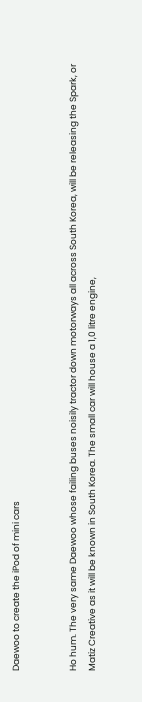Daewoo to create the iPod of mini cars


Ho hum. The very same Daewoo whose failing buses noisily tractor down motorways all across South Korea, will be releasing the Spark, or Matiz Creative as it will be known in South Korea. The small car will house a 1,0 litre engine,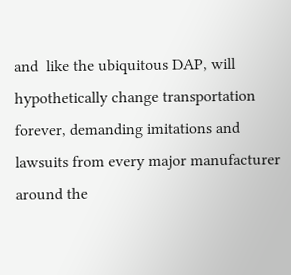and  like the ubiquitous DAP, will hypothetically change transportation forever, demanding imitations and lawsuits from every major manufacturer around the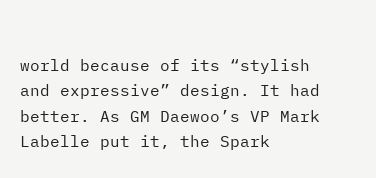world because of its “stylish and expressive” design. It had better. As GM Daewoo’s VP Mark Labelle put it, the Spark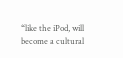“like the iPod, will become a cultural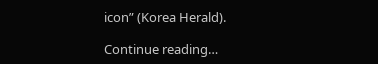icon” (Korea Herald).

Continue reading…